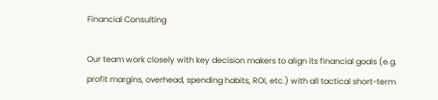Financial Consulting

Our team work closely with key decision makers to align its financial goals (e.g. profit margins, overhead, spending habits, ROI, etc.) with all tactical short-term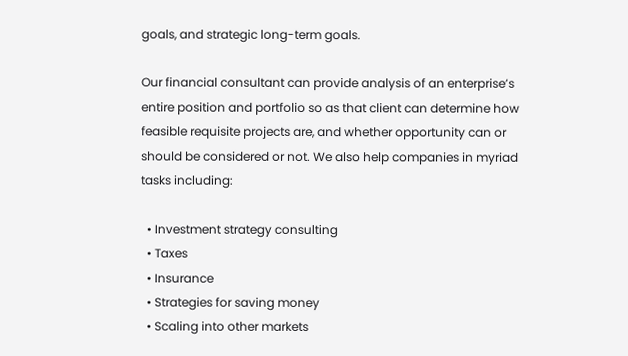goals, and strategic long-term goals.

Our financial consultant can provide analysis of an enterprise’s entire position and portfolio so as that client can determine how feasible requisite projects are, and whether opportunity can or should be considered or not. We also help companies in myriad tasks including:

  • Investment strategy consulting
  • Taxes
  • Insurance
  • Strategies for saving money
  • Scaling into other markets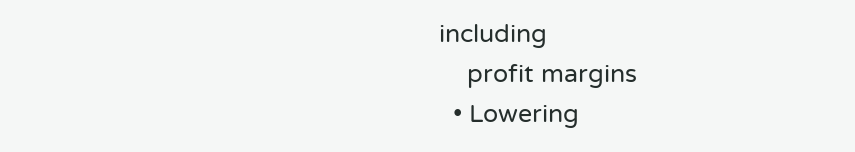including
    profit margins
  • Lowering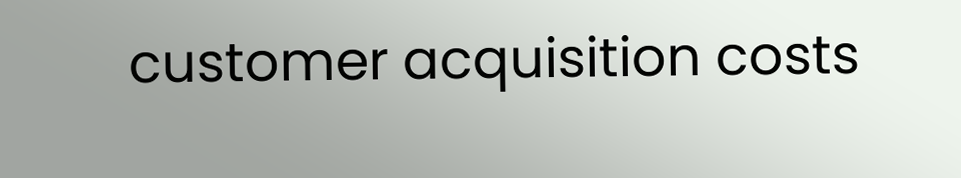customer acquisition costs